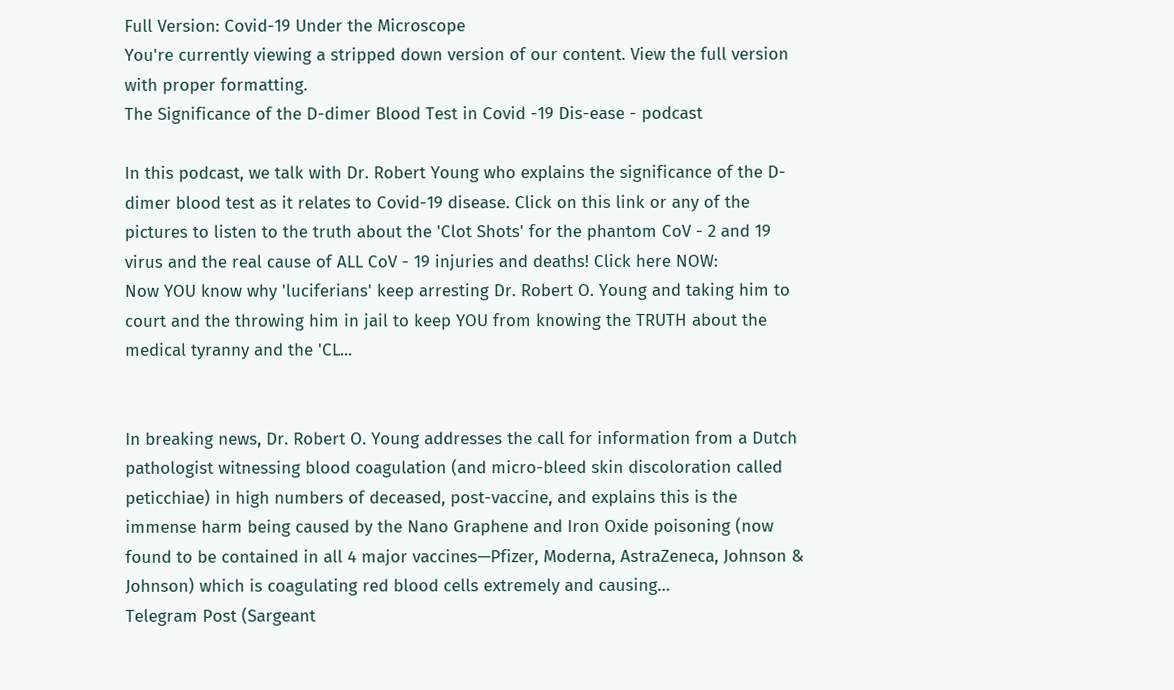Full Version: Covid-19 Under the Microscope
You're currently viewing a stripped down version of our content. View the full version with proper formatting.
The Significance of the D-dimer Blood Test in Covid -19 Dis-ease - podcast

In this podcast, we talk with Dr. Robert Young who explains the significance of the D-dimer blood test as it relates to Covid-19 disease. Click on this link or any of the pictures to listen to the truth about the 'Clot Shots' for the phantom CoV - 2 and 19 virus and the real cause of ALL CoV - 19 injuries and deaths! Click here NOW:
Now YOU know why 'luciferians' keep arresting Dr. Robert O. Young and taking him to court and the throwing him in jail to keep YOU from knowing the TRUTH about the medical tyranny and the 'CL...


In breaking news, Dr. Robert O. Young addresses the call for information from a Dutch pathologist witnessing blood coagulation (and micro-bleed skin discoloration called peticchiae) in high numbers of deceased, post-vaccine, and explains this is the immense harm being caused by the Nano Graphene and Iron Oxide poisoning (now found to be contained in all 4 major vaccines—Pfizer, Moderna, AstraZeneca, Johnson & Johnson) which is coagulating red blood cells extremely and causing…
Telegram Post (Sargeant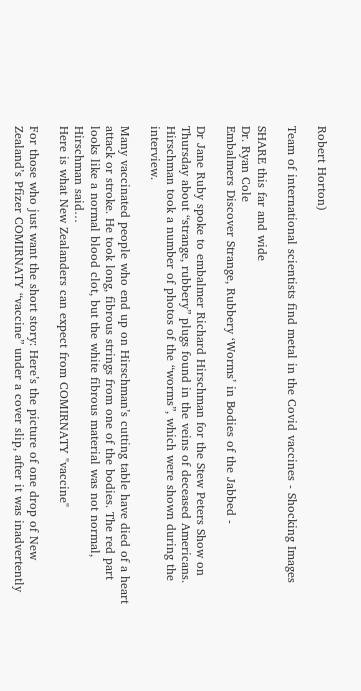Robert Horton)

Team of international scientists find metal in the Covid vaccines - Shocking Images

SHARE this far and wide
Dr. Ryan Cole
Embalmers Discover Strange, Rubbery ‘Worms’ in Bodies of the Jabbed -

Dr Jane Ruby spoke to embalmer Richard Hirschman for the Stew Peters Show on Thursday about “strange, rubbery” plugs found in the veins of deceased Americans. Hirschman took a number of photos of the “worms”, which were shown during the interview.

Many vaccinated people who end up on Hirschman’s cutting table have died of a heart attack or stroke. He took long, fibrous strings from one of the bodies. The red part looks like a normal blood clot, but the white fibrous material was not normal, Hirschman said…
Here is what New Zealanders can expect from COMIRNATY "vaccine"

For those who just want the short story: Here’s the picture of one drop of New Zealand’s Pfizer COMIRNATY “vaccine” under a cover slip, after it was inadvertently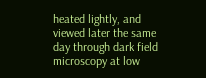heated lightly, and viewed later the same day through dark field microscopy at low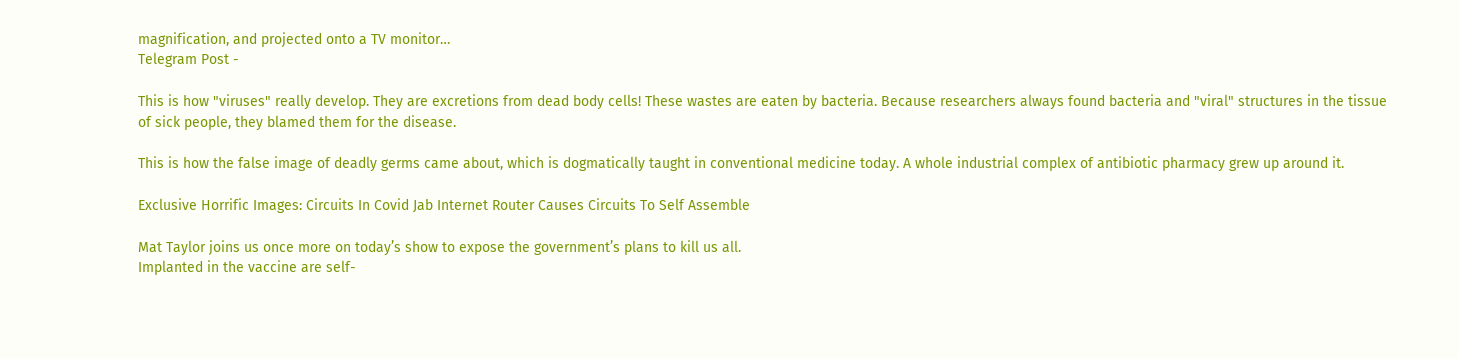magnification, and projected onto a TV monitor…
Telegram Post -

This is how "viruses" really develop. They are excretions from dead body cells! These wastes are eaten by bacteria. Because researchers always found bacteria and "viral" structures in the tissue of sick people, they blamed them for the disease.

This is how the false image of deadly germs came about, which is dogmatically taught in conventional medicine today. A whole industrial complex of antibiotic pharmacy grew up around it.

Exclusive Horrific Images: Circuits In Covid Jab Internet Router Causes Circuits To Self Assemble

Mat Taylor joins us once more on today’s show to expose the government’s plans to kill us all.
Implanted in the vaccine are self-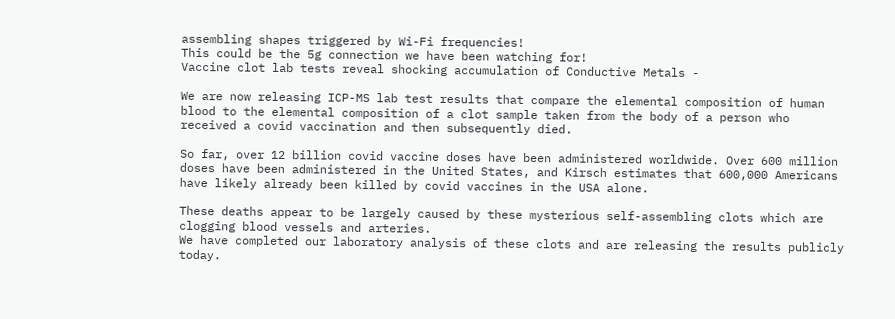assembling shapes triggered by Wi-Fi frequencies!
This could be the 5g connection we have been watching for!
Vaccine clot lab tests reveal shocking accumulation of Conductive Metals -

We are now releasing ICP-MS lab test results that compare the elemental composition of human blood to the elemental composition of a clot sample taken from the body of a person who received a covid vaccination and then subsequently died.

So far, over 12 billion covid vaccine doses have been administered worldwide. Over 600 million doses have been administered in the United States, and Kirsch estimates that 600,000 Americans have likely already been killed by covid vaccines in the USA alone.

These deaths appear to be largely caused by these mysterious self-assembling clots which are clogging blood vessels and arteries.
We have completed our laboratory analysis of these clots and are releasing the results publicly today.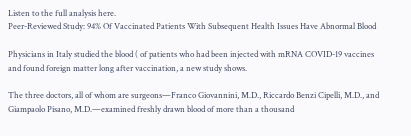Listen to the full analysis here.
Peer-Reviewed Study: 94% Of Vaccinated Patients With Subsequent Health Issues Have Abnormal Blood

Physicians in Italy studied the blood ( of patients who had been injected with mRNA COVID-19 vaccines and found foreign matter long after vaccination, a new study shows.

The three doctors, all of whom are surgeons—Franco Giovannini, M.D., Riccardo Benzi Cipelli, M.D., and Giampaolo Pisano, M.D.—examined freshly drawn blood of more than a thousand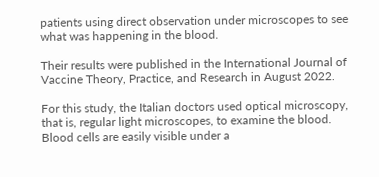patients using direct observation under microscopes to see what was happening in the blood.

Their results were published in the International Journal of Vaccine Theory, Practice, and Research in August 2022.

For this study, the Italian doctors used optical microscopy, that is, regular light microscopes, to examine the blood. Blood cells are easily visible under a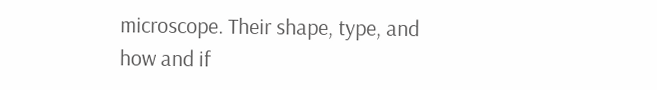microscope. Their shape, type, and how and if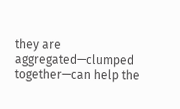they are aggregated—clumped together—can help the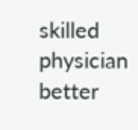skilled physician better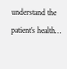understand the patient’s health…